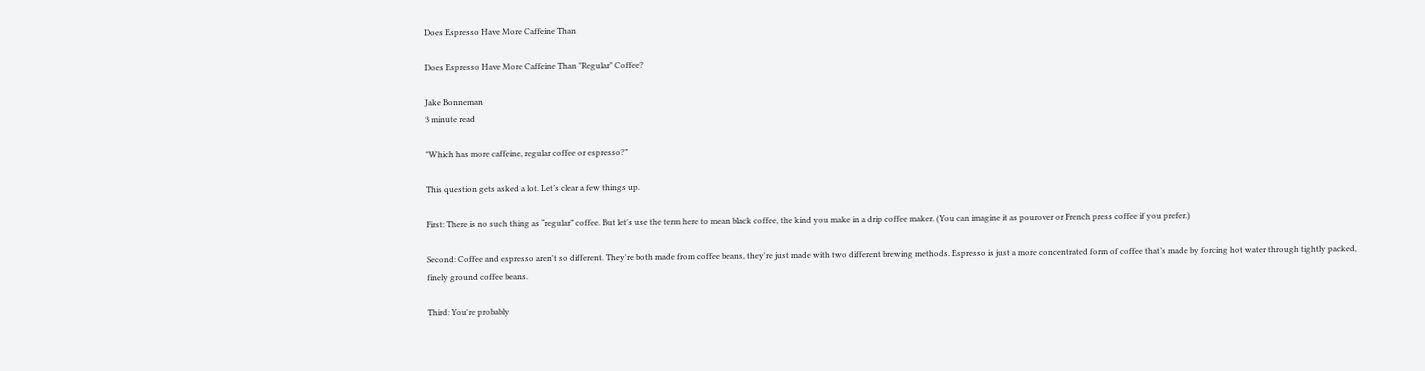Does Espresso Have More Caffeine Than

Does Espresso Have More Caffeine Than "Regular" Coffee?

Jake Bonneman
3 minute read

"Which has more caffeine, regular coffee or espresso?”

This question gets asked a lot. Let’s clear a few things up.

First: There is no such thing as “regular” coffee. But let's use the term here to mean black coffee, the kind you make in a drip coffee maker. (You can imagine it as pourover or French press coffee if you prefer.)

Second: Coffee and espresso aren't so different. They're both made from coffee beans, they're just made with two different brewing methods. Espresso is just a more concentrated form of coffee that’s made by forcing hot water through tightly packed, finely ground coffee beans.

Third: You're probably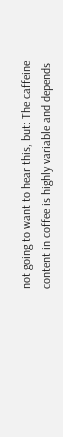not going to want to hear this, but: The caffeine content in coffee is highly variable and depends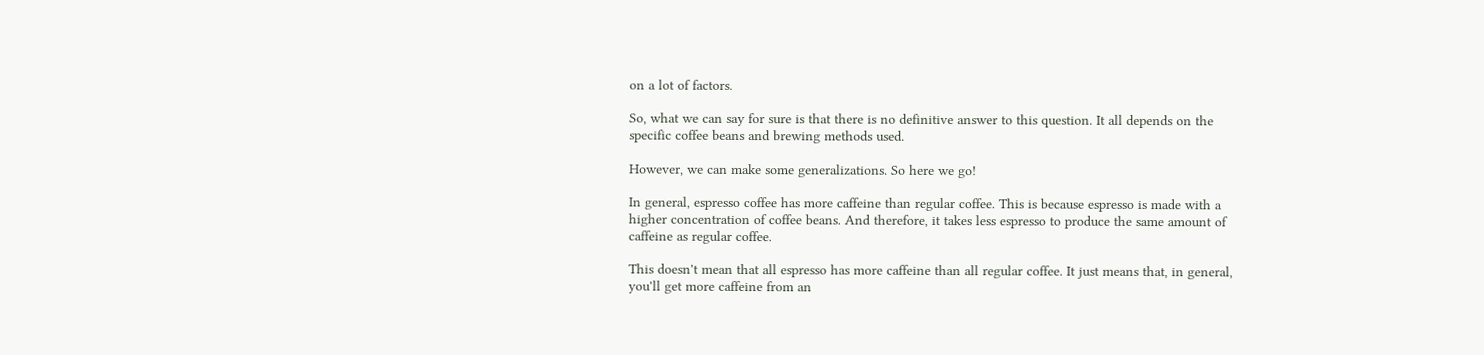on a lot of factors.

So, what we can say for sure is that there is no definitive answer to this question. It all depends on the specific coffee beans and brewing methods used.

However, we can make some generalizations. So here we go!

In general, espresso coffee has more caffeine than regular coffee. This is because espresso is made with a higher concentration of coffee beans. And therefore, it takes less espresso to produce the same amount of caffeine as regular coffee.

This doesn't mean that all espresso has more caffeine than all regular coffee. It just means that, in general, you'll get more caffeine from an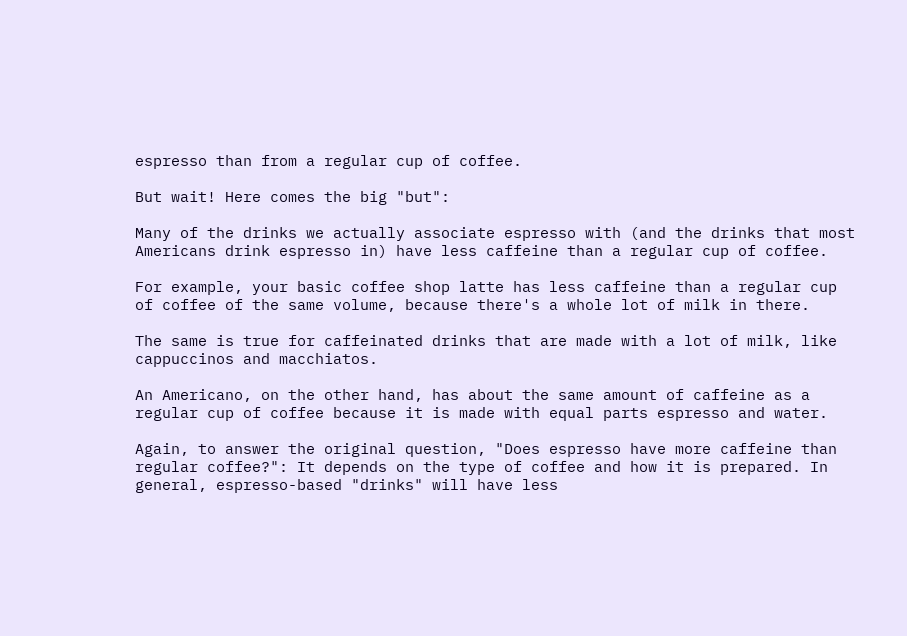espresso than from a regular cup of coffee.

But wait! Here comes the big "but":

Many of the drinks we actually associate espresso with (and the drinks that most Americans drink espresso in) have less caffeine than a regular cup of coffee.

For example, your basic coffee shop latte has less caffeine than a regular cup of coffee of the same volume, because there's a whole lot of milk in there.

The same is true for caffeinated drinks that are made with a lot of milk, like cappuccinos and macchiatos.

An Americano, on the other hand, has about the same amount of caffeine as a regular cup of coffee because it is made with equal parts espresso and water.

Again, to answer the original question, "Does espresso have more caffeine than regular coffee?": It depends on the type of coffee and how it is prepared. In general, espresso-based "drinks" will have less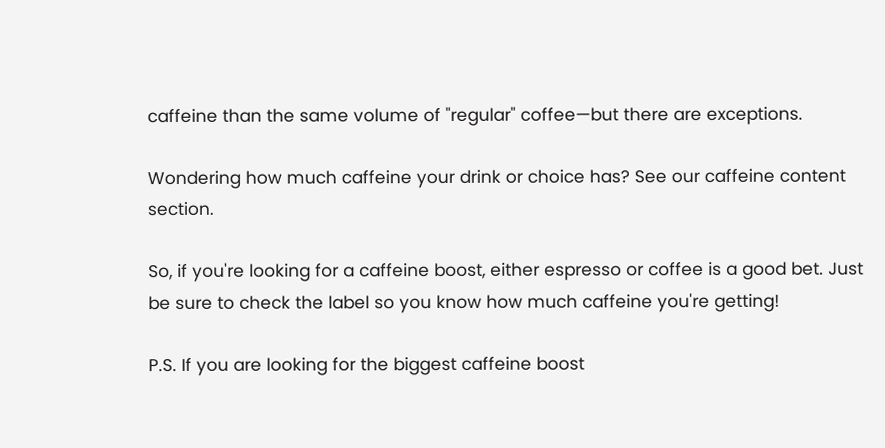caffeine than the same volume of "regular" coffee—but there are exceptions.

Wondering how much caffeine your drink or choice has? See our caffeine content section.

So, if you're looking for a caffeine boost, either espresso or coffee is a good bet. Just be sure to check the label so you know how much caffeine you're getting!

P.S. If you are looking for the biggest caffeine boost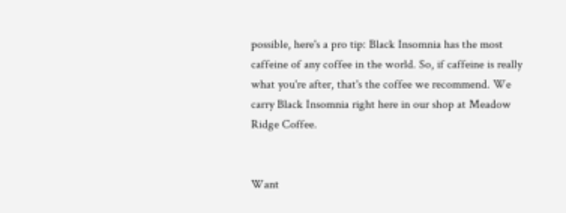possible, here's a pro tip: Black Insomnia has the most caffeine of any coffee in the world. So, if caffeine is really what you're after, that's the coffee we recommend. We carry Black Insomnia right here in our shop at Meadow Ridge Coffee.


Want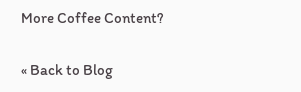More Coffee Content?

« Back to Blog